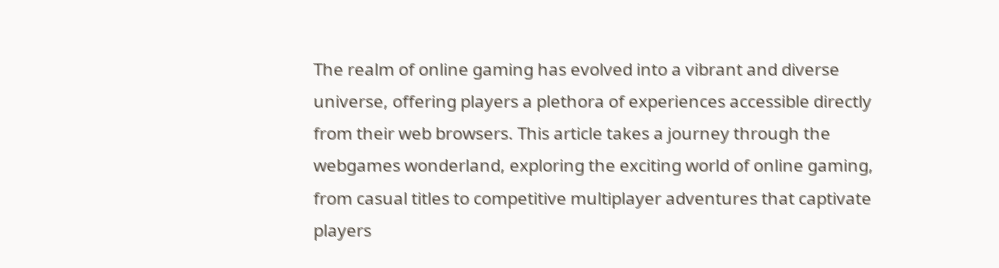The realm of online gaming has evolved into a vibrant and diverse universe, offering players a plethora of experiences accessible directly from their web browsers. This article takes a journey through the webgames wonderland, exploring the exciting world of online gaming, from casual titles to competitive multiplayer adventures that captivate players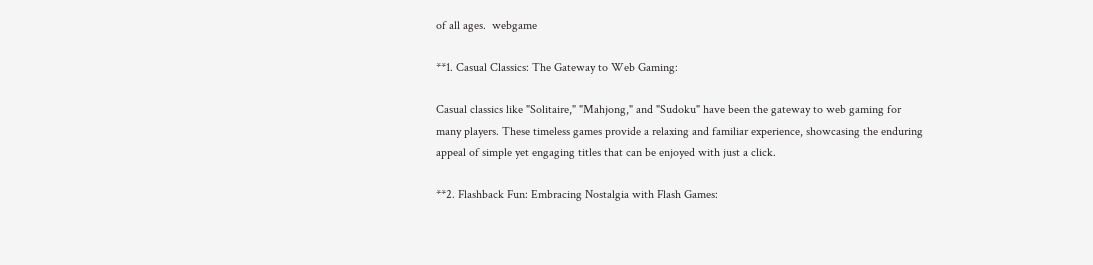of all ages.  webgame

**1. Casual Classics: The Gateway to Web Gaming:

Casual classics like "Solitaire," "Mahjong," and "Sudoku" have been the gateway to web gaming for many players. These timeless games provide a relaxing and familiar experience, showcasing the enduring appeal of simple yet engaging titles that can be enjoyed with just a click.

**2. Flashback Fun: Embracing Nostalgia with Flash Games: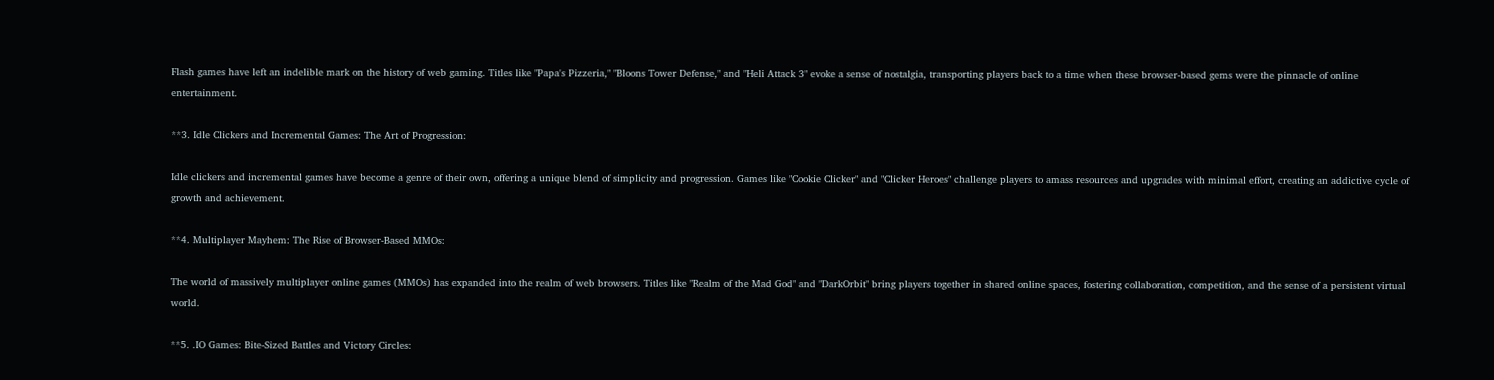Flash games have left an indelible mark on the history of web gaming. Titles like "Papa's Pizzeria," "Bloons Tower Defense," and "Heli Attack 3" evoke a sense of nostalgia, transporting players back to a time when these browser-based gems were the pinnacle of online entertainment.

**3. Idle Clickers and Incremental Games: The Art of Progression:

Idle clickers and incremental games have become a genre of their own, offering a unique blend of simplicity and progression. Games like "Cookie Clicker" and "Clicker Heroes" challenge players to amass resources and upgrades with minimal effort, creating an addictive cycle of growth and achievement.

**4. Multiplayer Mayhem: The Rise of Browser-Based MMOs:

The world of massively multiplayer online games (MMOs) has expanded into the realm of web browsers. Titles like "Realm of the Mad God" and "DarkOrbit" bring players together in shared online spaces, fostering collaboration, competition, and the sense of a persistent virtual world.

**5. .IO Games: Bite-Sized Battles and Victory Circles: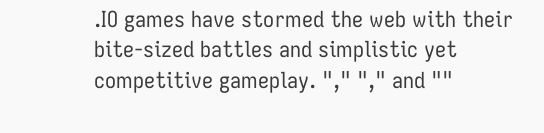.IO games have stormed the web with their bite-sized battles and simplistic yet competitive gameplay. "," "," and ""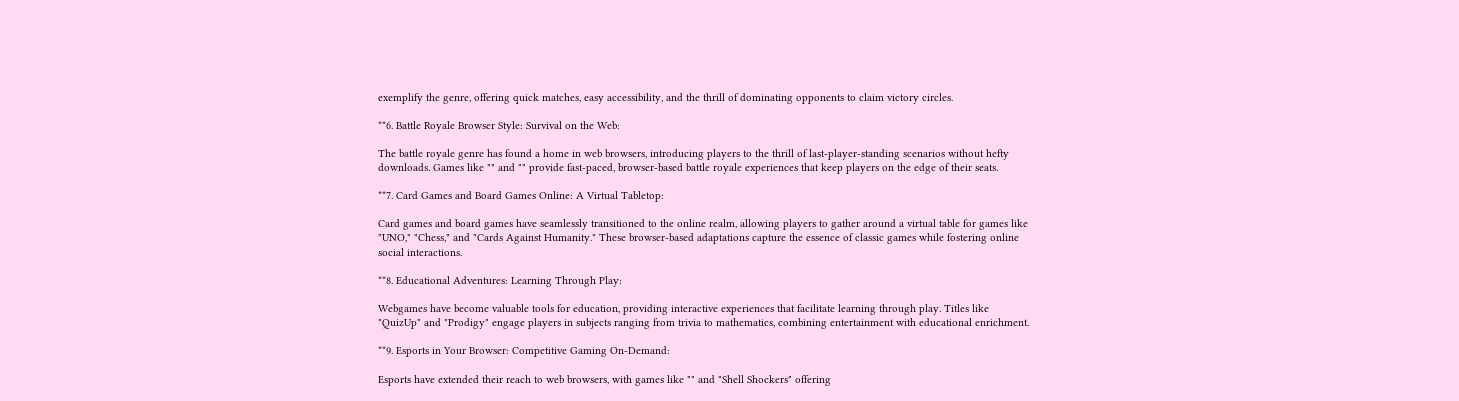exemplify the genre, offering quick matches, easy accessibility, and the thrill of dominating opponents to claim victory circles.

**6. Battle Royale Browser Style: Survival on the Web:

The battle royale genre has found a home in web browsers, introducing players to the thrill of last-player-standing scenarios without hefty downloads. Games like "" and "" provide fast-paced, browser-based battle royale experiences that keep players on the edge of their seats.

**7. Card Games and Board Games Online: A Virtual Tabletop:

Card games and board games have seamlessly transitioned to the online realm, allowing players to gather around a virtual table for games like "UNO," "Chess," and "Cards Against Humanity." These browser-based adaptations capture the essence of classic games while fostering online social interactions.

**8. Educational Adventures: Learning Through Play:

Webgames have become valuable tools for education, providing interactive experiences that facilitate learning through play. Titles like "QuizUp" and "Prodigy" engage players in subjects ranging from trivia to mathematics, combining entertainment with educational enrichment.

**9. Esports in Your Browser: Competitive Gaming On-Demand:

Esports have extended their reach to web browsers, with games like "" and "Shell Shockers" offering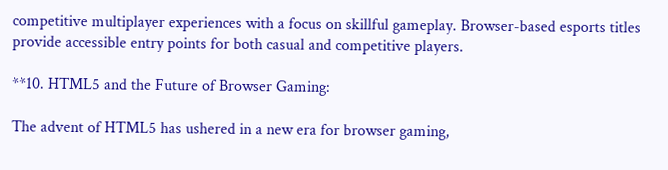competitive multiplayer experiences with a focus on skillful gameplay. Browser-based esports titles provide accessible entry points for both casual and competitive players.

**10. HTML5 and the Future of Browser Gaming:

The advent of HTML5 has ushered in a new era for browser gaming,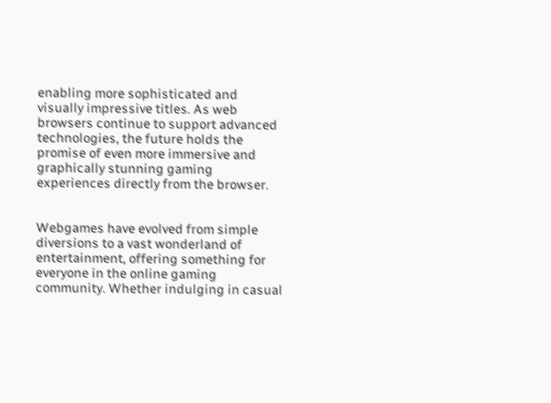enabling more sophisticated and visually impressive titles. As web browsers continue to support advanced technologies, the future holds the promise of even more immersive and graphically stunning gaming experiences directly from the browser.


Webgames have evolved from simple diversions to a vast wonderland of entertainment, offering something for everyone in the online gaming community. Whether indulging in casual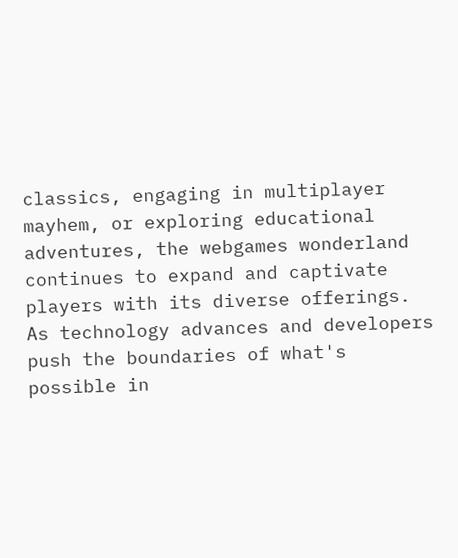classics, engaging in multiplayer mayhem, or exploring educational adventures, the webgames wonderland continues to expand and captivate players with its diverse offerings. As technology advances and developers push the boundaries of what's possible in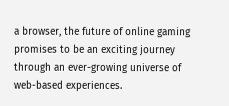a browser, the future of online gaming promises to be an exciting journey through an ever-growing universe of web-based experiences.